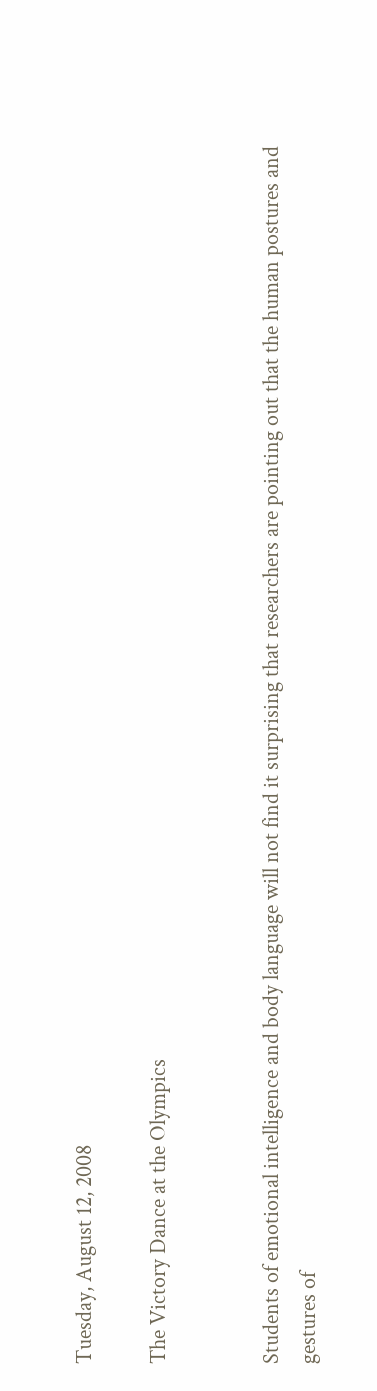Tuesday, August 12, 2008

The Victory Dance at the Olympics


Students of emotional intelligence and body language will not find it surprising that researchers are pointing out that the human postures and gestures of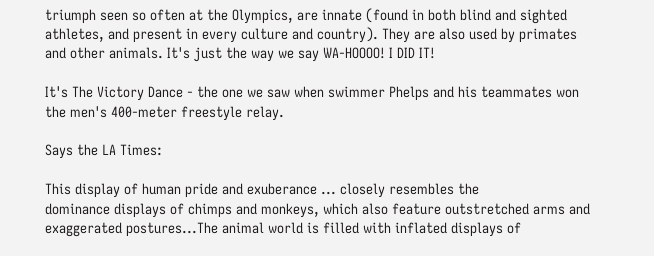triumph seen so often at the Olympics, are innate (found in both blind and sighted athletes, and present in every culture and country). They are also used by primates and other animals. It's just the way we say WA-HOOOO! I DID IT!

It's The Victory Dance - the one we saw when swimmer Phelps and his teammates won the men's 400-meter freestyle relay.

Says the LA Times:

This display of human pride and exuberance ... closely resembles the
dominance displays of chimps and monkeys, which also feature outstretched arms and exaggerated postures...The animal world is filled with inflated displays of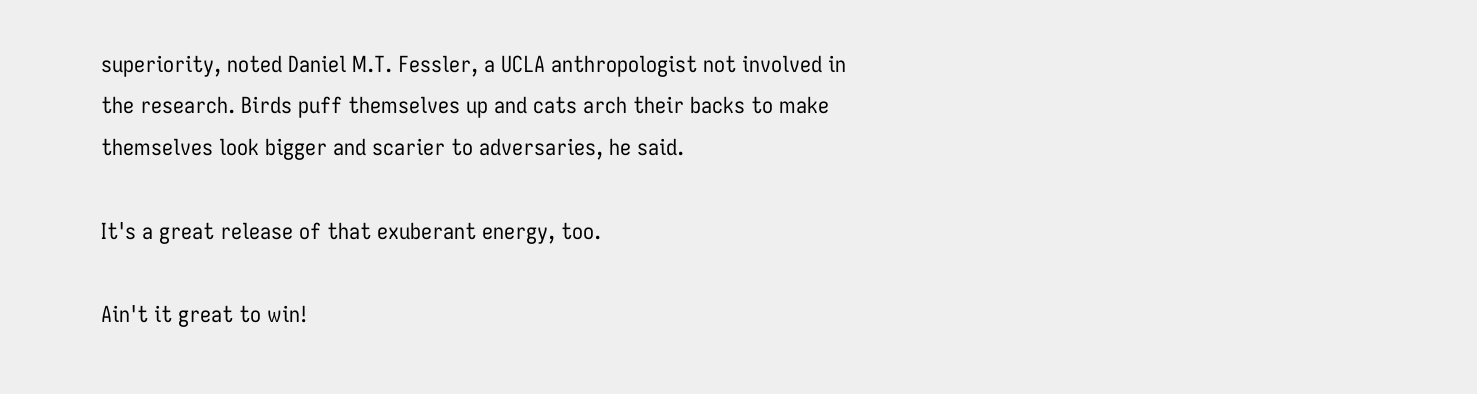superiority, noted Daniel M.T. Fessler, a UCLA anthropologist not involved in the research. Birds puff themselves up and cats arch their backs to make themselves look bigger and scarier to adversaries, he said.

It's a great release of that exuberant energy, too.

Ain't it great to win!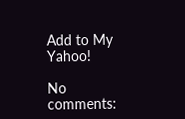Add to My Yahoo!

No comments: